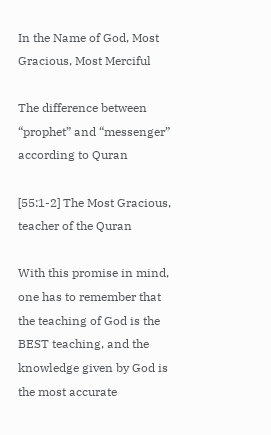In the Name of God, Most Gracious, Most Merciful

The difference between “prophet” and “messenger” according to Quran

[55:1-2] The Most Gracious, teacher of the Quran

With this promise in mind, one has to remember that the teaching of God is the BEST teaching, and the knowledge given by God is the most accurate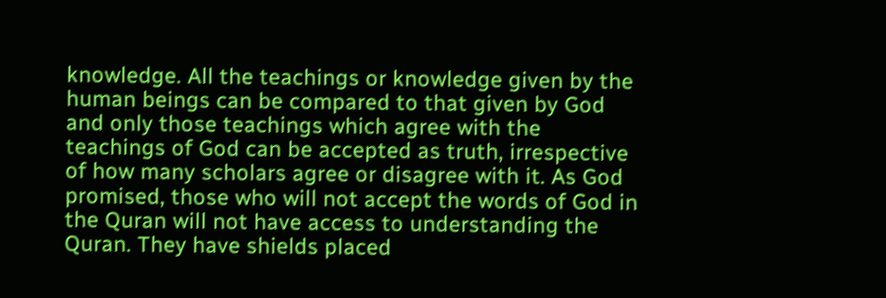knowledge. All the teachings or knowledge given by the human beings can be compared to that given by God and only those teachings which agree with the teachings of God can be accepted as truth, irrespective of how many scholars agree or disagree with it. As God promised, those who will not accept the words of God in the Quran will not have access to understanding the Quran. They have shields placed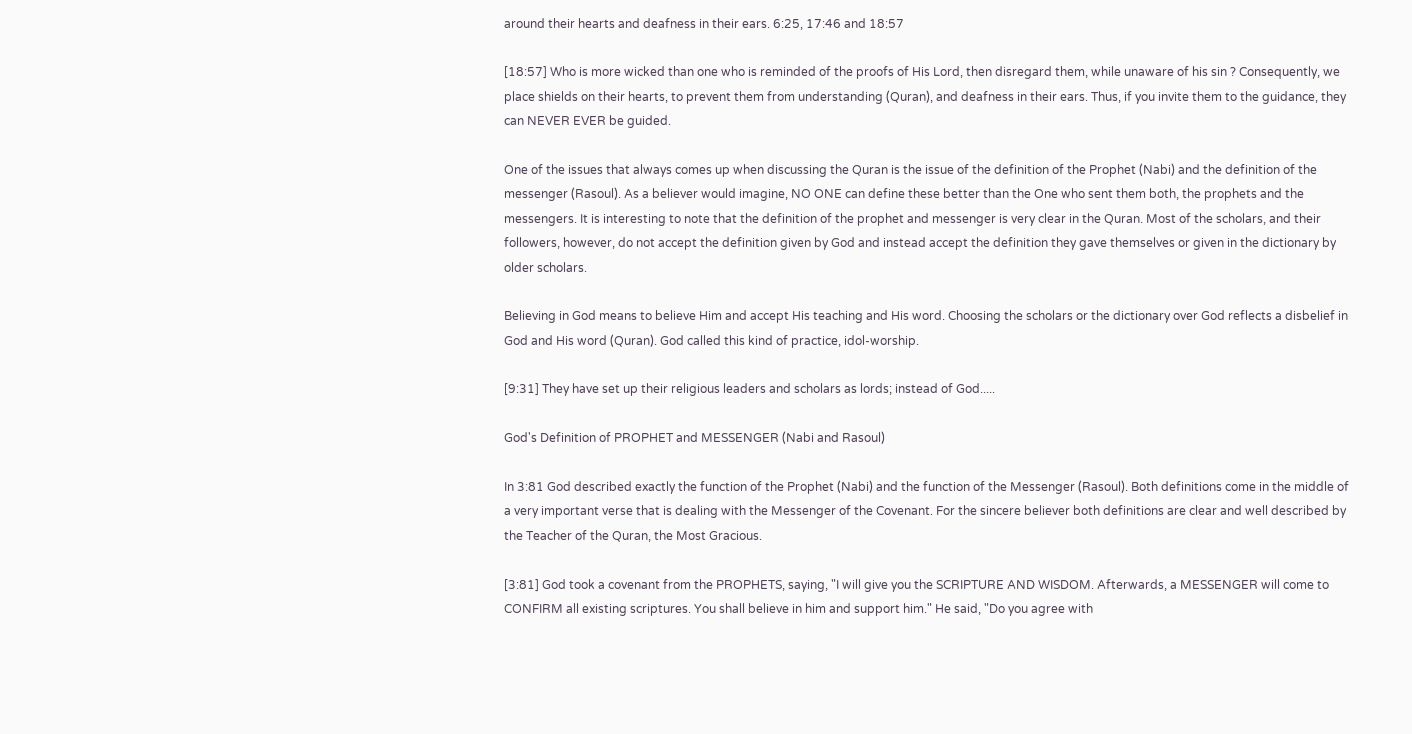around their hearts and deafness in their ears. 6:25, 17:46 and 18:57

[18:57] Who is more wicked than one who is reminded of the proofs of His Lord, then disregard them, while unaware of his sin ? Consequently, we place shields on their hearts, to prevent them from understanding (Quran), and deafness in their ears. Thus, if you invite them to the guidance, they can NEVER EVER be guided.

One of the issues that always comes up when discussing the Quran is the issue of the definition of the Prophet (Nabi) and the definition of the messenger (Rasoul). As a believer would imagine, NO ONE can define these better than the One who sent them both, the prophets and the messengers. It is interesting to note that the definition of the prophet and messenger is very clear in the Quran. Most of the scholars, and their followers, however, do not accept the definition given by God and instead accept the definition they gave themselves or given in the dictionary by older scholars.

Believing in God means to believe Him and accept His teaching and His word. Choosing the scholars or the dictionary over God reflects a disbelief in God and His word (Quran). God called this kind of practice, idol-worship.

[9:31] They have set up their religious leaders and scholars as lords; instead of God.....

God's Definition of PROPHET and MESSENGER (Nabi and Rasoul)

In 3:81 God described exactly the function of the Prophet (Nabi) and the function of the Messenger (Rasoul). Both definitions come in the middle of a very important verse that is dealing with the Messenger of the Covenant. For the sincere believer both definitions are clear and well described by the Teacher of the Quran, the Most Gracious.

[3:81] God took a covenant from the PROPHETS, saying, "I will give you the SCRIPTURE AND WISDOM. Afterwards, a MESSENGER will come to CONFIRM all existing scriptures. You shall believe in him and support him." He said, "Do you agree with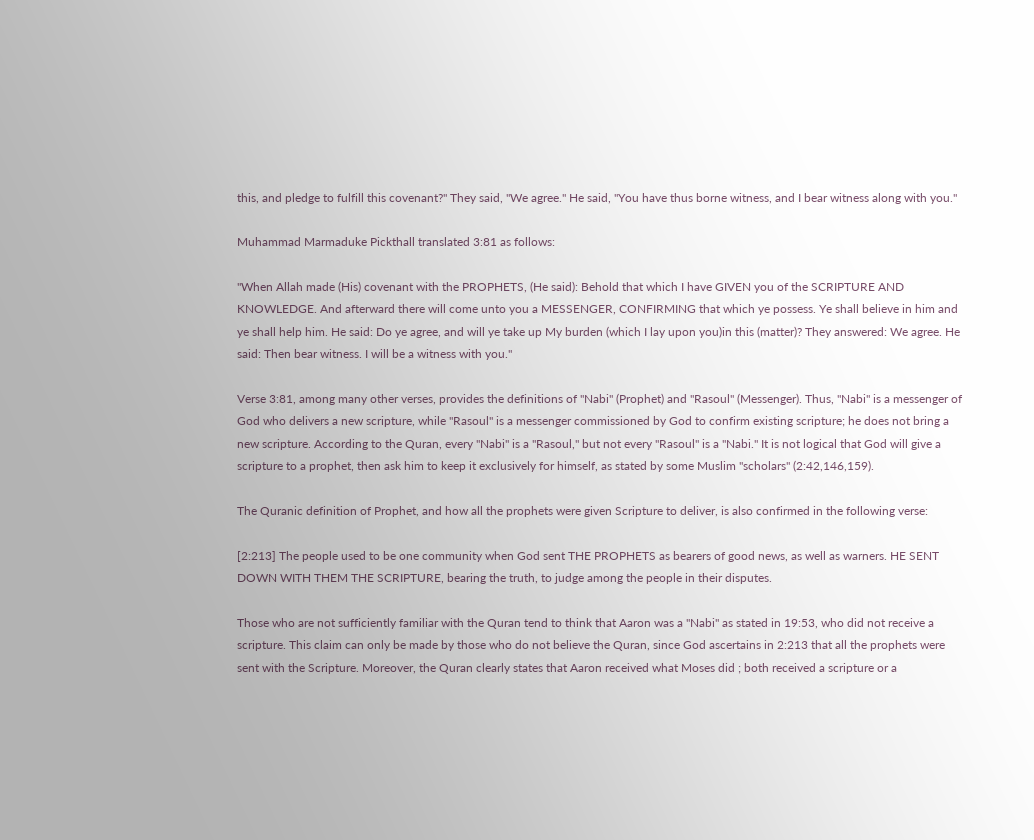this, and pledge to fulfill this covenant?" They said, "We agree." He said, "You have thus borne witness, and I bear witness along with you."

Muhammad Marmaduke Pickthall translated 3:81 as follows:

"When Allah made (His) covenant with the PROPHETS, (He said): Behold that which I have GIVEN you of the SCRIPTURE AND KNOWLEDGE. And afterward there will come unto you a MESSENGER, CONFIRMING that which ye possess. Ye shall believe in him and ye shall help him. He said: Do ye agree, and will ye take up My burden (which I lay upon you)in this (matter)? They answered: We agree. He said: Then bear witness. I will be a witness with you."

Verse 3:81, among many other verses, provides the definitions of "Nabi" (Prophet) and "Rasoul" (Messenger). Thus, "Nabi" is a messenger of God who delivers a new scripture, while "Rasoul" is a messenger commissioned by God to confirm existing scripture; he does not bring a new scripture. According to the Quran, every "Nabi" is a "Rasoul," but not every "Rasoul" is a "Nabi." It is not logical that God will give a scripture to a prophet, then ask him to keep it exclusively for himself, as stated by some Muslim "scholars" (2:42,146,159).

The Quranic definition of Prophet, and how all the prophets were given Scripture to deliver, is also confirmed in the following verse:

[2:213] The people used to be one community when God sent THE PROPHETS as bearers of good news, as well as warners. HE SENT DOWN WITH THEM THE SCRIPTURE, bearing the truth, to judge among the people in their disputes.

Those who are not sufficiently familiar with the Quran tend to think that Aaron was a "Nabi" as stated in 19:53, who did not receive a scripture. This claim can only be made by those who do not believe the Quran, since God ascertains in 2:213 that all the prophets were sent with the Scripture. Moreover, the Quran clearly states that Aaron received what Moses did ; both received a scripture or a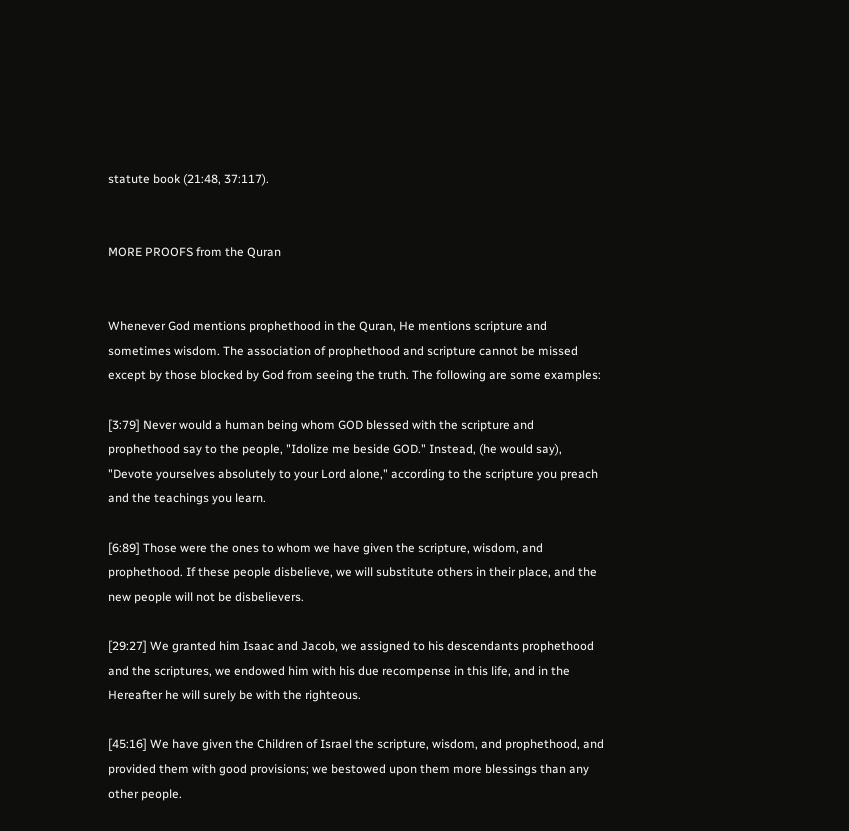statute book (21:48, 37:117).


MORE PROOFS from the Quran


Whenever God mentions prophethood in the Quran, He mentions scripture and sometimes wisdom. The association of prophethood and scripture cannot be missed except by those blocked by God from seeing the truth. The following are some examples:

[3:79] Never would a human being whom GOD blessed with the scripture and prophethood say to the people, "Idolize me beside GOD." Instead, (he would say), "Devote yourselves absolutely to your Lord alone," according to the scripture you preach and the teachings you learn.

[6:89] Those were the ones to whom we have given the scripture, wisdom, and prophethood. If these people disbelieve, we will substitute others in their place, and the new people will not be disbelievers.

[29:27] We granted him Isaac and Jacob, we assigned to his descendants prophethood and the scriptures, we endowed him with his due recompense in this life, and in the Hereafter he will surely be with the righteous.

[45:16] We have given the Children of Israel the scripture, wisdom, and prophethood, and provided them with good provisions; we bestowed upon them more blessings than any other people.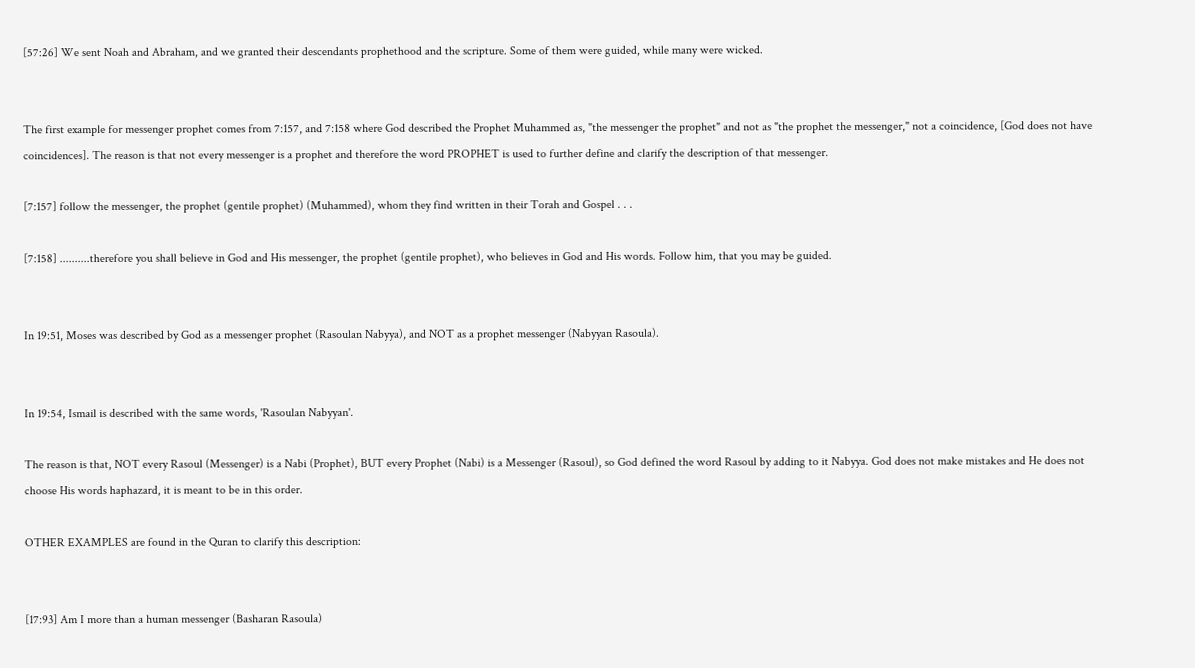[57:26] We sent Noah and Abraham, and we granted their descendants prophethood and the scripture. Some of them were guided, while many were wicked.


The first example for messenger prophet comes from 7:157, and 7:158 where God described the Prophet Muhammed as, "the messenger the prophet" and not as "the prophet the messenger," not a coincidence, [God does not have coincidences]. The reason is that not every messenger is a prophet and therefore the word PROPHET is used to further define and clarify the description of that messenger.

[7:157] follow the messenger, the prophet (gentile prophet) (Muhammed), whom they find written in their Torah and Gospel . . .

[7:158] ..........therefore you shall believe in God and His messenger, the prophet (gentile prophet), who believes in God and His words. Follow him, that you may be guided.


In 19:51, Moses was described by God as a messenger prophet (Rasoulan Nabyya), and NOT as a prophet messenger (Nabyyan Rasoula).


In 19:54, Ismail is described with the same words, 'Rasoulan Nabyyan'.

The reason is that, NOT every Rasoul (Messenger) is a Nabi (Prophet), BUT every Prophet (Nabi) is a Messenger (Rasoul), so God defined the word Rasoul by adding to it Nabyya. God does not make mistakes and He does not choose His words haphazard, it is meant to be in this order.

OTHER EXAMPLES are found in the Quran to clarify this description:


[17:93] Am I more than a human messenger (Basharan Rasoula)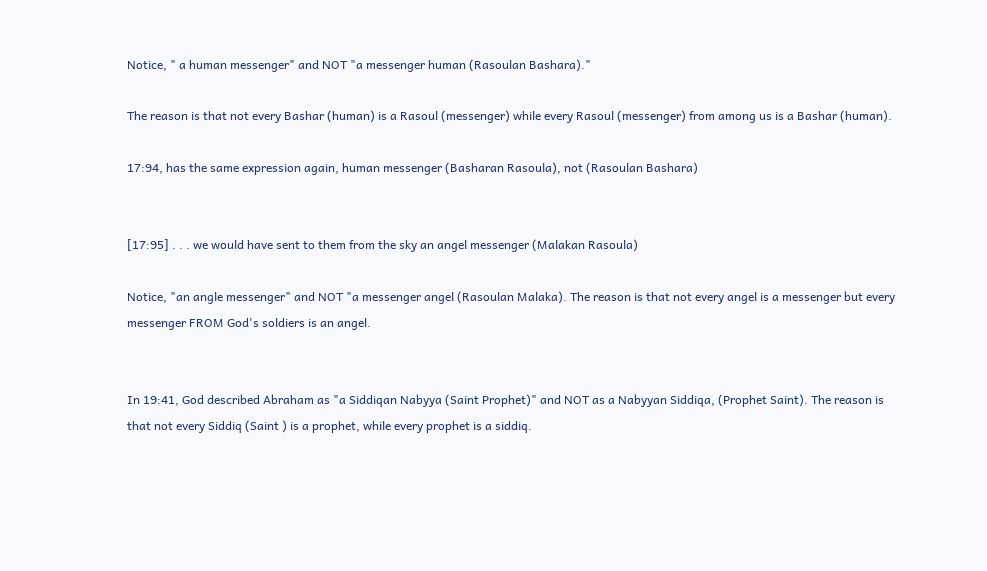Notice, " a human messenger" and NOT "a messenger human (Rasoulan Bashara)."

The reason is that not every Bashar (human) is a Rasoul (messenger) while every Rasoul (messenger) from among us is a Bashar (human).

17:94, has the same expression again, human messenger (Basharan Rasoula), not (Rasoulan Bashara)


[17:95] . . . we would have sent to them from the sky an angel messenger (Malakan Rasoula)

Notice, "an angle messenger" and NOT "a messenger angel (Rasoulan Malaka). The reason is that not every angel is a messenger but every messenger FROM God's soldiers is an angel.


In 19:41, God described Abraham as "a Siddiqan Nabyya (Saint Prophet)" and NOT as a Nabyyan Siddiqa, (Prophet Saint). The reason is that not every Siddiq (Saint ) is a prophet, while every prophet is a siddiq.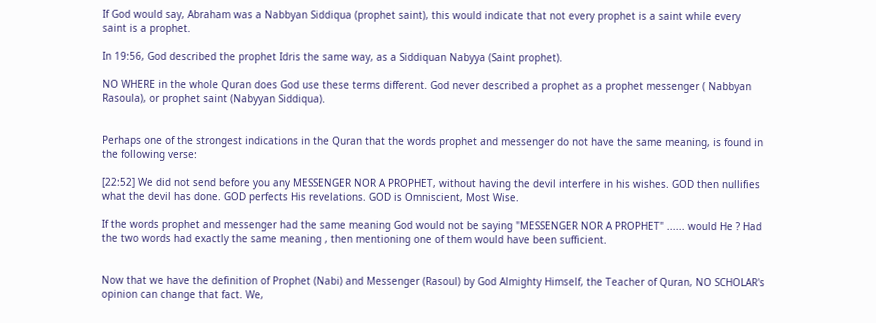If God would say, Abraham was a Nabbyan Siddiqua (prophet saint), this would indicate that not every prophet is a saint while every saint is a prophet.

In 19:56, God described the prophet Idris the same way, as a Siddiquan Nabyya (Saint prophet).

NO WHERE in the whole Quran does God use these terms different. God never described a prophet as a prophet messenger ( Nabbyan Rasoula), or prophet saint (Nabyyan Siddiqua).


Perhaps one of the strongest indications in the Quran that the words prophet and messenger do not have the same meaning, is found in the following verse:

[22:52] We did not send before you any MESSENGER NOR A PROPHET, without having the devil interfere in his wishes. GOD then nullifies what the devil has done. GOD perfects His revelations. GOD is Omniscient, Most Wise.

If the words prophet and messenger had the same meaning God would not be saying "MESSENGER NOR A PROPHET" ...... would He ? Had the two words had exactly the same meaning , then mentioning one of them would have been sufficient.


Now that we have the definition of Prophet (Nabi) and Messenger (Rasoul) by God Almighty Himself, the Teacher of Quran, NO SCHOLAR's opinion can change that fact. We,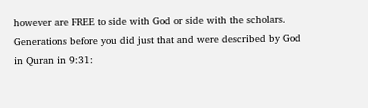however are FREE to side with God or side with the scholars. Generations before you did just that and were described by God in Quran in 9:31: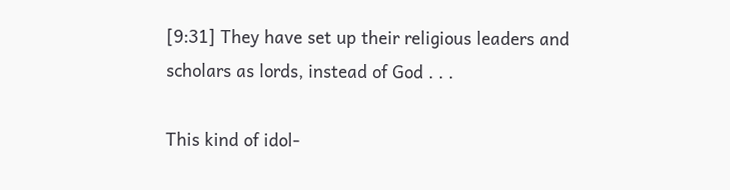[9:31] They have set up their religious leaders and scholars as lords, instead of God . . .

This kind of idol-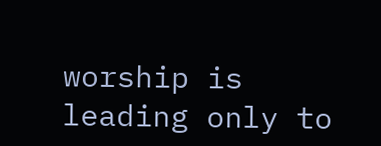worship is leading only to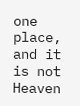one place, and it is not Heaven